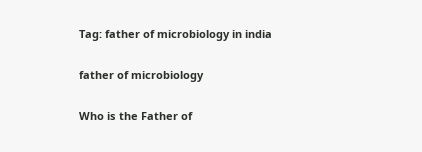Tag: father of microbiology in india

father of microbiology

Who is the Father of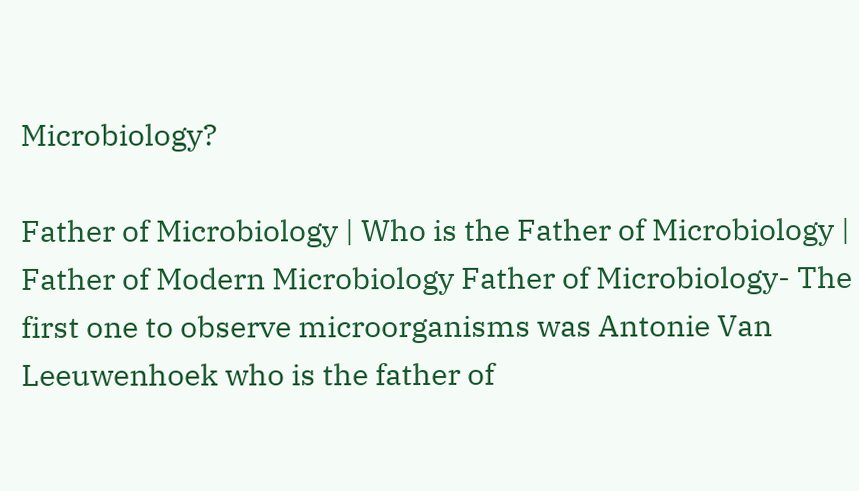Microbiology?

Father of Microbiology | Who is the Father of Microbiology | Father of Modern Microbiology Father of Microbiology- The first one to observe microorganisms was Antonie Van Leeuwenhoek who is the father of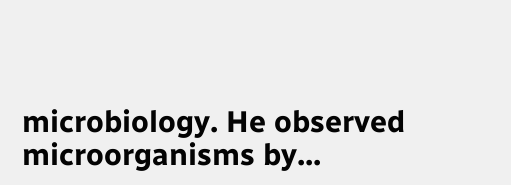microbiology. He observed microorganisms by...